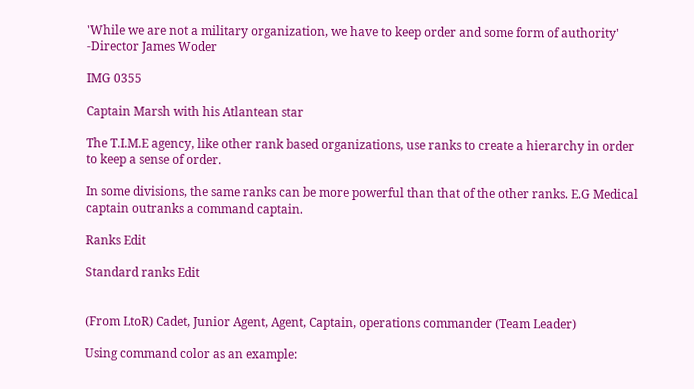'While we are not a military organization, we have to keep order and some form of authority' -Director James Woder

IMG 0355

Captain Marsh with his Atlantean star

The T.I.M.E agency, like other rank based organizations, use ranks to create a hierarchy in order to keep a sense of order.

In some divisions, the same ranks can be more powerful than that of the other ranks. E.G Medical captain outranks a command captain.

Ranks Edit

Standard ranks Edit


(From LtoR) Cadet, Junior Agent, Agent, Captain, operations commander (Team Leader)

Using command color as an example: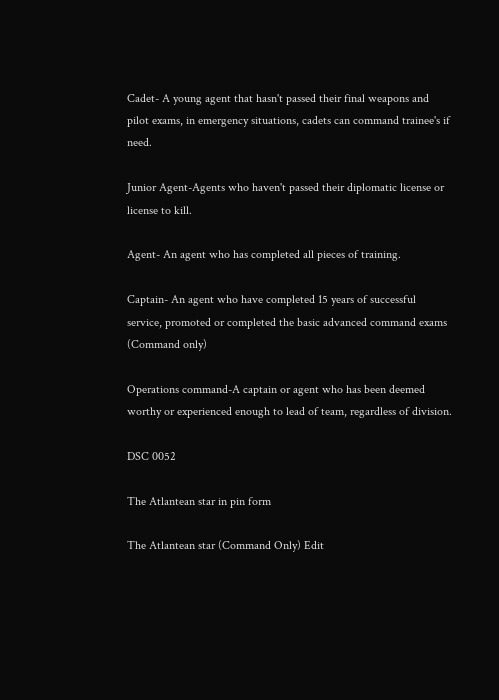Cadet- A young agent that hasn't passed their final weapons and pilot exams, in emergency situations, cadets can command trainee's if need.

Junior Agent-Agents who haven't passed their diplomatic license or license to kill.

Agent- An agent who has completed all pieces of training.

Captain- An agent who have completed 15 years of successful service, promoted or completed the basic advanced command exams (Command only)

Operations command-A captain or agent who has been deemed worthy or experienced enough to lead of team, regardless of division.

DSC 0052

The Atlantean star in pin form

The Atlantean star (Command Only) Edit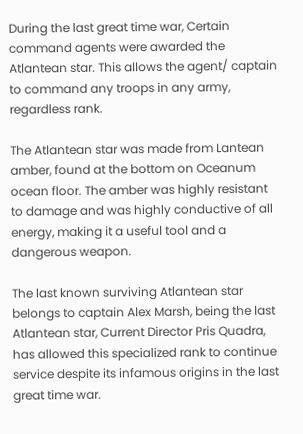During the last great time war, Certain command agents were awarded the Atlantean star. This allows the agent/ captain to command any troops in any army, regardless rank.

The Atlantean star was made from Lantean amber, found at the bottom on Oceanum ocean floor. The amber was highly resistant to damage and was highly conductive of all energy, making it a useful tool and a dangerous weapon.

The last known surviving Atlantean star belongs to captain Alex Marsh, being the last Atlantean star, Current Director Pris Quadra, has allowed this specialized rank to continue service despite its infamous origins in the last great time war.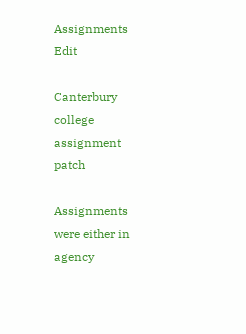Assignments Edit

Canterbury college assignment patch

Assignments were either in agency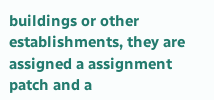buildings or other establishments, they are assigned a assignment patch and a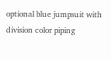optional blue jumpsuit with division color piping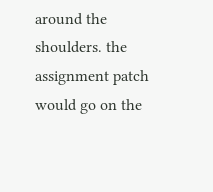around the shoulders. the assignment patch would go on the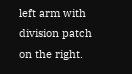left arm with division patch on the right.